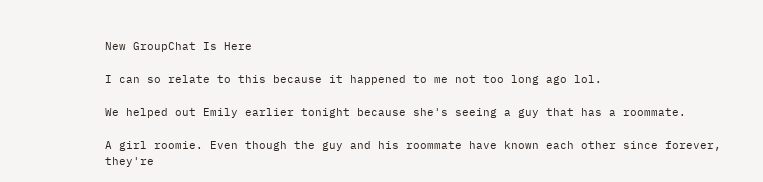New GroupChat Is Here

I can so relate to this because it happened to me not too long ago lol.

We helped out Emily earlier tonight because she's seeing a guy that has a roommate.

A girl roomie. Even though the guy and his roommate have known each other since forever, they're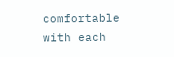comfortable with each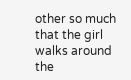other so much that the girl walks around the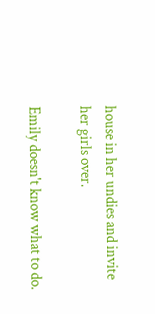house in her undies and invite her girls over.

Emily doesn't know what to do.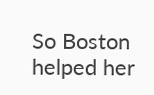So Boston helped her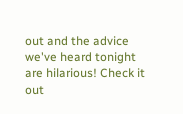out and the advice we've heard tonight are hilarious! Check it out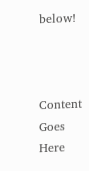below!



Content Goes Here